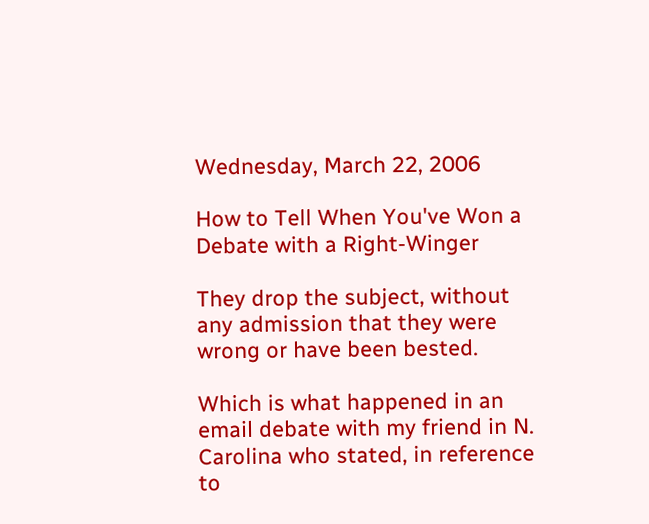Wednesday, March 22, 2006

How to Tell When You've Won a Debate with a Right-Winger

They drop the subject, without any admission that they were wrong or have been bested.

Which is what happened in an email debate with my friend in N. Carolina who stated, in reference to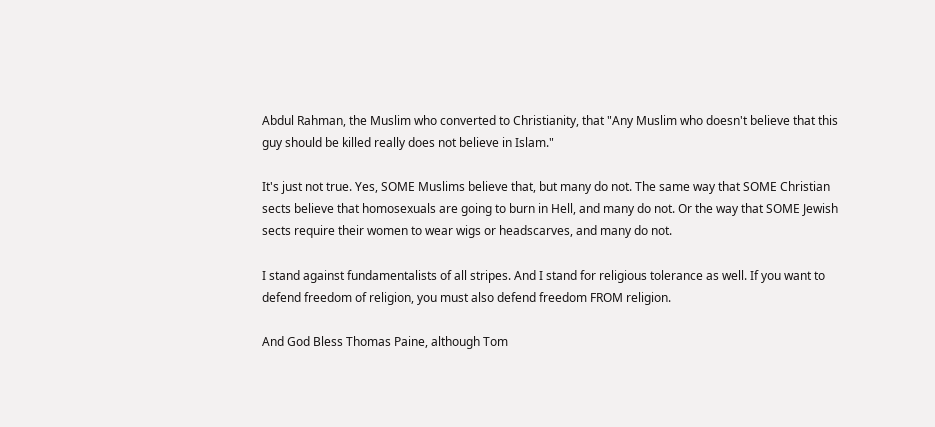Abdul Rahman, the Muslim who converted to Christianity, that "Any Muslim who doesn't believe that this guy should be killed really does not believe in Islam."

It's just not true. Yes, SOME Muslims believe that, but many do not. The same way that SOME Christian sects believe that homosexuals are going to burn in Hell, and many do not. Or the way that SOME Jewish sects require their women to wear wigs or headscarves, and many do not.

I stand against fundamentalists of all stripes. And I stand for religious tolerance as well. If you want to defend freedom of religion, you must also defend freedom FROM religion.

And God Bless Thomas Paine, although Tom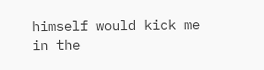himself would kick me in the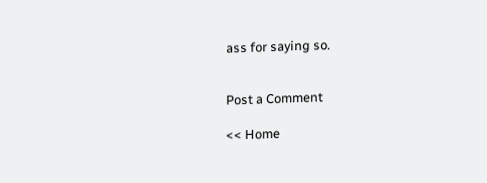ass for saying so.


Post a Comment

<< Home